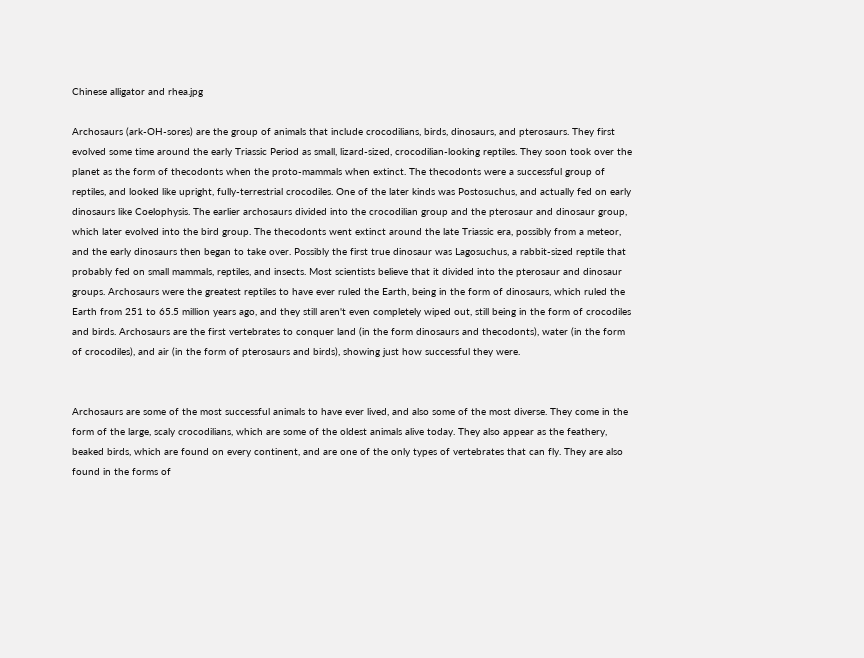Chinese alligator and rhea.jpg

Archosaurs (ark-OH-sores) are the group of animals that include crocodilians, birds, dinosaurs, and pterosaurs. They first evolved some time around the early Triassic Period as small, lizard-sized, crocodilian-looking reptiles. They soon took over the planet as the form of thecodonts when the proto-mammals when extinct. The thecodonts were a successful group of reptiles, and looked like upright, fully-terrestrial crocodiles. One of the later kinds was Postosuchus, and actually fed on early dinosaurs like Coelophysis. The earlier archosaurs divided into the crocodilian group and the pterosaur and dinosaur group, which later evolved into the bird group. The thecodonts went extinct around the late Triassic era, possibly from a meteor, and the early dinosaurs then began to take over. Possibly the first true dinosaur was Lagosuchus, a rabbit-sized reptile that probably fed on small mammals, reptiles, and insects. Most scientists believe that it divided into the pterosaur and dinosaur groups. Archosaurs were the greatest reptiles to have ever ruled the Earth, being in the form of dinosaurs, which ruled the Earth from 251 to 65.5 million years ago, and they still aren't even completely wiped out, still being in the form of crocodiles and birds. Archosaurs are the first vertebrates to conquer land (in the form dinosaurs and thecodonts), water (in the form of crocodiles), and air (in the form of pterosaurs and birds), showing just how successful they were.


Archosaurs are some of the most successful animals to have ever lived, and also some of the most diverse. They come in the form of the large, scaly crocodilians, which are some of the oldest animals alive today. They also appear as the feathery, beaked birds, which are found on every continent, and are one of the only types of vertebrates that can fly. They are also found in the forms of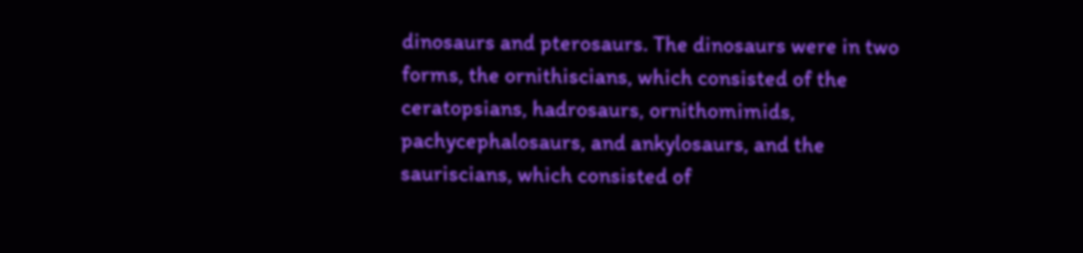dinosaurs and pterosaurs. The dinosaurs were in two forms, the ornithiscians, which consisted of the ceratopsians, hadrosaurs, ornithomimids, pachycephalosaurs, and ankylosaurs, and the sauriscians, which consisted of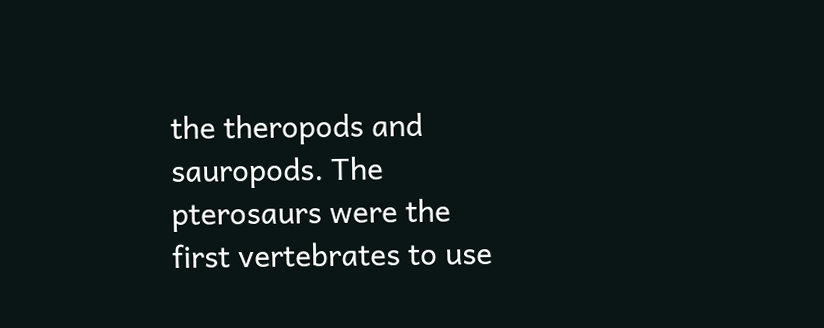the theropods and sauropods. The pterosaurs were the first vertebrates to use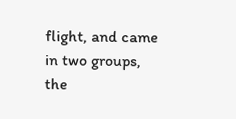flight, and came in two groups, the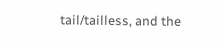tail/tailless, and the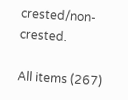crested/non-crested.

All items (267)